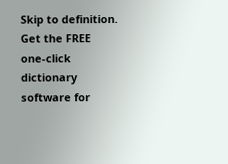Skip to definition.
Get the FREE one-click dictionary software for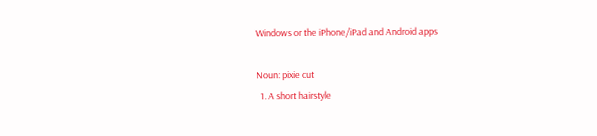Windows or the iPhone/iPad and Android apps

Noun: pixie cut
  1. A short hairstyle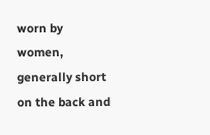worn by women, generally short on the back and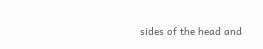sides of the head and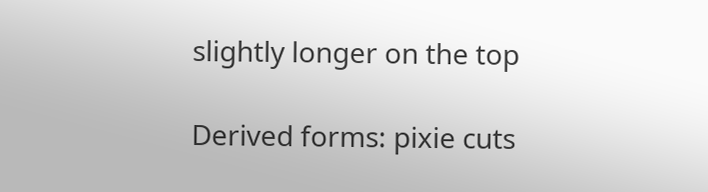slightly longer on the top

Derived forms: pixie cuts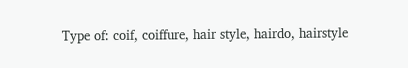Type of: coif, coiffure, hair style, hairdo, hairstyle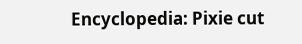Encyclopedia: Pixie cut